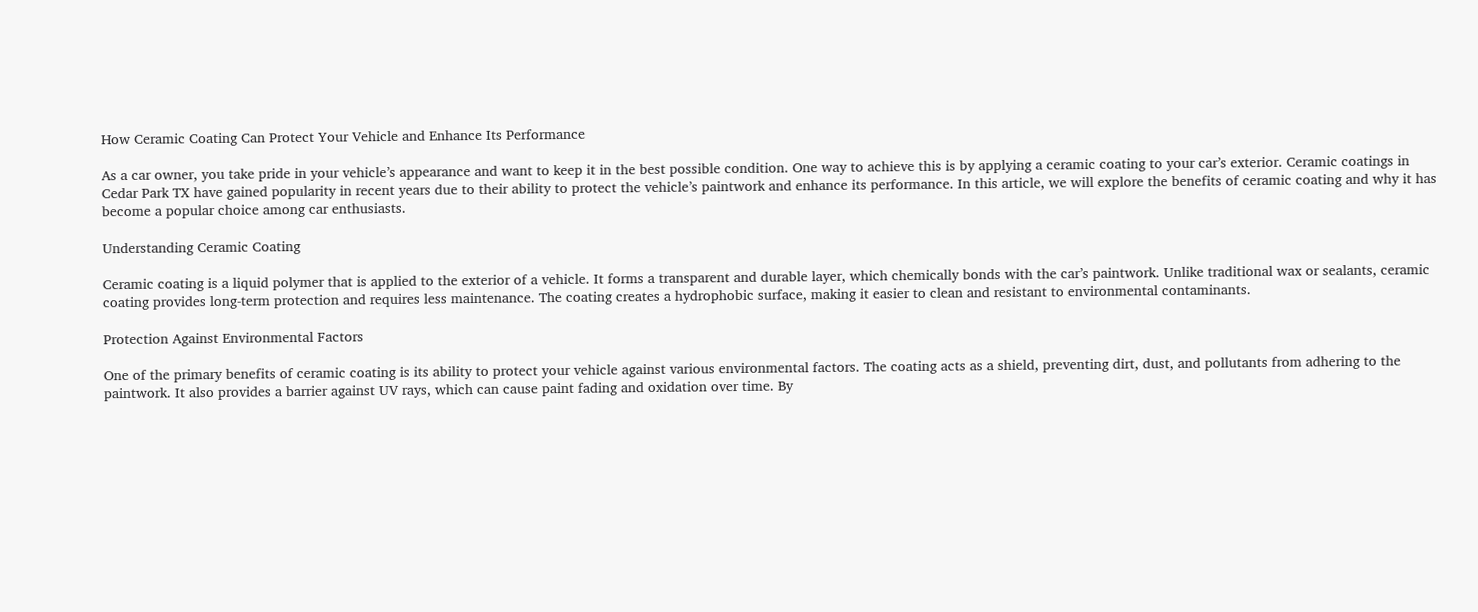How Ceramic Coating Can Protect Your Vehicle and Enhance Its Performance

As a car owner, you take pride in your vehicle’s appearance and want to keep it in the best possible condition. One way to achieve this is by applying a ceramic coating to your car’s exterior. Ceramic coatings in Cedar Park TX have gained popularity in recent years due to their ability to protect the vehicle’s paintwork and enhance its performance. In this article, we will explore the benefits of ceramic coating and why it has become a popular choice among car enthusiasts.

Understanding Ceramic Coating

Ceramic coating is a liquid polymer that is applied to the exterior of a vehicle. It forms a transparent and durable layer, which chemically bonds with the car’s paintwork. Unlike traditional wax or sealants, ceramic coating provides long-term protection and requires less maintenance. The coating creates a hydrophobic surface, making it easier to clean and resistant to environmental contaminants.

Protection Against Environmental Factors

One of the primary benefits of ceramic coating is its ability to protect your vehicle against various environmental factors. The coating acts as a shield, preventing dirt, dust, and pollutants from adhering to the paintwork. It also provides a barrier against UV rays, which can cause paint fading and oxidation over time. By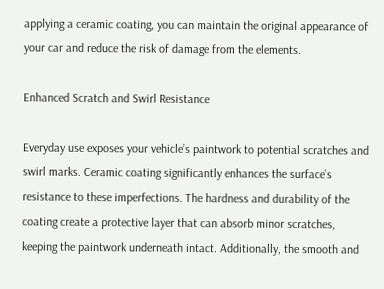applying a ceramic coating, you can maintain the original appearance of your car and reduce the risk of damage from the elements.

Enhanced Scratch and Swirl Resistance

Everyday use exposes your vehicle’s paintwork to potential scratches and swirl marks. Ceramic coating significantly enhances the surface’s resistance to these imperfections. The hardness and durability of the coating create a protective layer that can absorb minor scratches, keeping the paintwork underneath intact. Additionally, the smooth and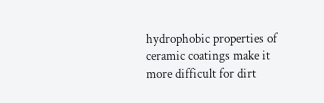hydrophobic properties of ceramic coatings make it more difficult for dirt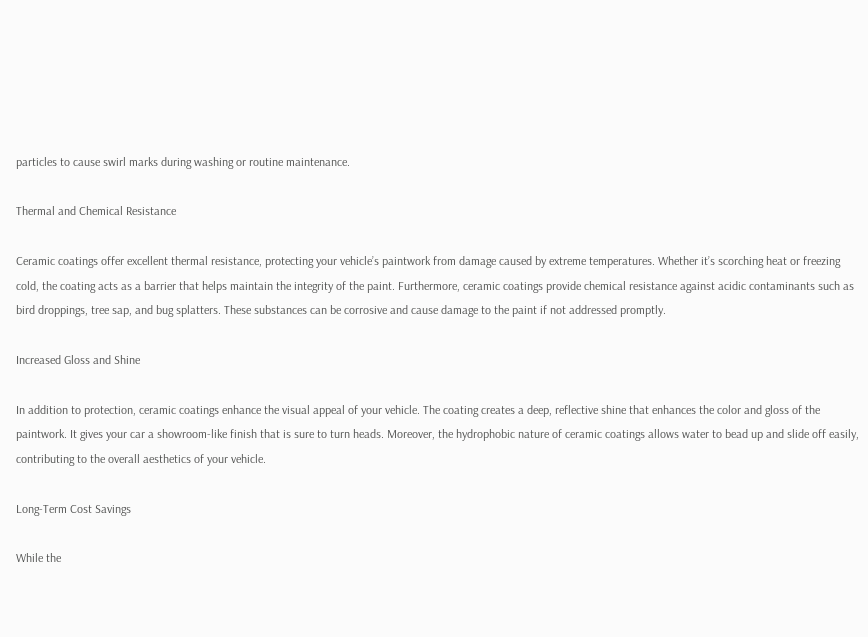particles to cause swirl marks during washing or routine maintenance.

Thermal and Chemical Resistance

Ceramic coatings offer excellent thermal resistance, protecting your vehicle’s paintwork from damage caused by extreme temperatures. Whether it’s scorching heat or freezing cold, the coating acts as a barrier that helps maintain the integrity of the paint. Furthermore, ceramic coatings provide chemical resistance against acidic contaminants such as bird droppings, tree sap, and bug splatters. These substances can be corrosive and cause damage to the paint if not addressed promptly.

Increased Gloss and Shine

In addition to protection, ceramic coatings enhance the visual appeal of your vehicle. The coating creates a deep, reflective shine that enhances the color and gloss of the paintwork. It gives your car a showroom-like finish that is sure to turn heads. Moreover, the hydrophobic nature of ceramic coatings allows water to bead up and slide off easily, contributing to the overall aesthetics of your vehicle.

Long-Term Cost Savings

While the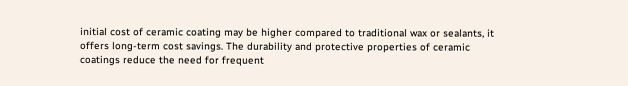initial cost of ceramic coating may be higher compared to traditional wax or sealants, it offers long-term cost savings. The durability and protective properties of ceramic coatings reduce the need for frequent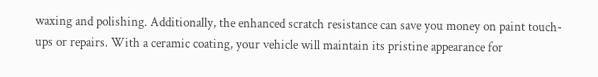waxing and polishing. Additionally, the enhanced scratch resistance can save you money on paint touch-ups or repairs. With a ceramic coating, your vehicle will maintain its pristine appearance for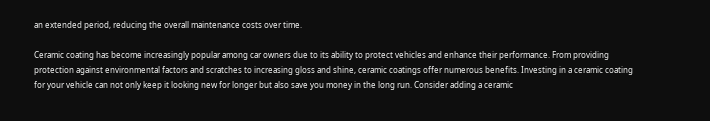an extended period, reducing the overall maintenance costs over time.

Ceramic coating has become increasingly popular among car owners due to its ability to protect vehicles and enhance their performance. From providing protection against environmental factors and scratches to increasing gloss and shine, ceramic coatings offer numerous benefits. Investing in a ceramic coating for your vehicle can not only keep it looking new for longer but also save you money in the long run. Consider adding a ceramic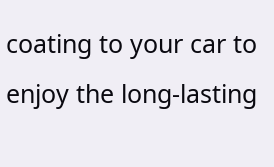coating to your car to enjoy the long-lasting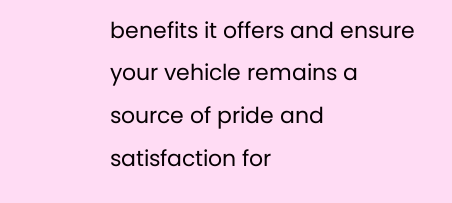benefits it offers and ensure your vehicle remains a source of pride and satisfaction for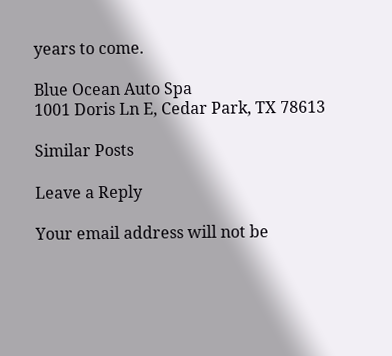years to come.

Blue Ocean Auto Spa
1001 Doris Ln E, Cedar Park, TX 78613

Similar Posts

Leave a Reply

Your email address will not be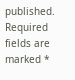published. Required fields are marked *